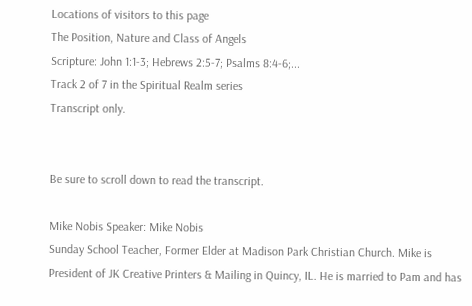Locations of visitors to this page
The Position, Nature and Class of Angels
Scripture: John 1:1-3; Hebrews 2:5-7; Psalms 8:4-6;...
Track 2 of 7 in the Spiritual Realm series
Transcript only.


Be sure to scroll down to read the transcript.

Mike Nobis Speaker: Mike Nobis
Sunday School Teacher, Former Elder at Madison Park Christian Church. Mike is President of JK Creative Printers & Mailing in Quincy, IL. He is married to Pam and has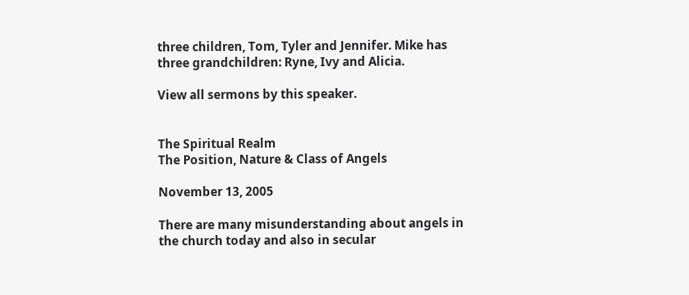three children, Tom, Tyler and Jennifer. Mike has three grandchildren: Ryne, Ivy and Alicia.

View all sermons by this speaker.


The Spiritual Realm
The Position, Nature & Class of Angels

November 13, 2005

There are many misunderstanding about angels in the church today and also in secular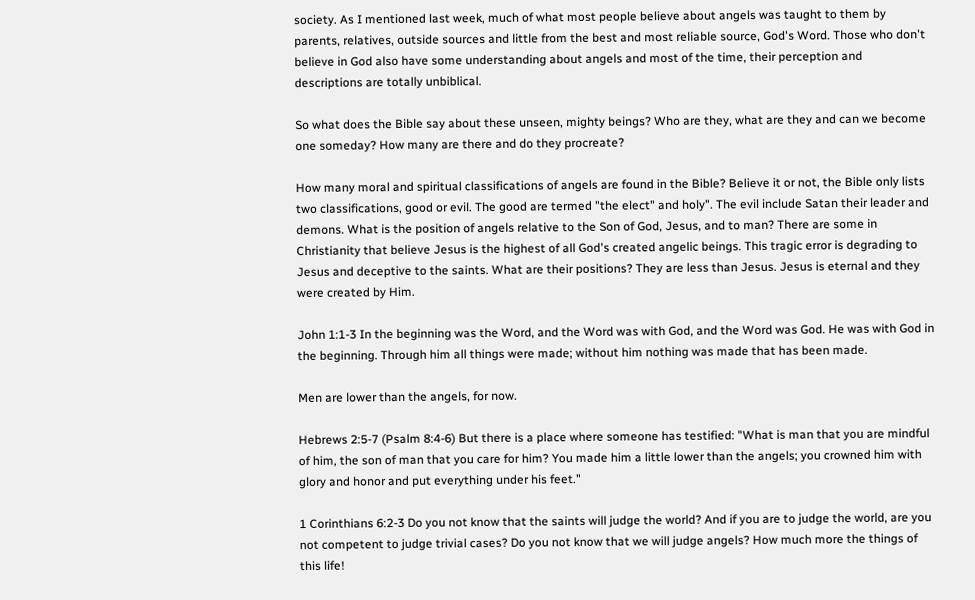society. As I mentioned last week, much of what most people believe about angels was taught to them by parents, relatives, outside sources and little from the best and most reliable source, God's Word. Those who don't believe in God also have some understanding about angels and most of the time, their perception and descriptions are totally unbiblical.

So what does the Bible say about these unseen, mighty beings? Who are they, what are they and can we become one someday? How many are there and do they procreate?

How many moral and spiritual classifications of angels are found in the Bible? Believe it or not, the Bible only lists two classifications, good or evil. The good are termed "the elect" and holy". The evil include Satan their leader and demons. What is the position of angels relative to the Son of God, Jesus, and to man? There are some in Christianity that believe Jesus is the highest of all God's created angelic beings. This tragic error is degrading to Jesus and deceptive to the saints. What are their positions? They are less than Jesus. Jesus is eternal and they were created by Him.

John 1:1-3 In the beginning was the Word, and the Word was with God, and the Word was God. He was with God in the beginning. Through him all things were made; without him nothing was made that has been made.

Men are lower than the angels, for now.

Hebrews 2:5-7 (Psalm 8:4-6) But there is a place where someone has testified: "What is man that you are mindful of him, the son of man that you care for him? You made him a little lower than the angels; you crowned him with glory and honor and put everything under his feet."

1 Corinthians 6:2-3 Do you not know that the saints will judge the world? And if you are to judge the world, are you not competent to judge trivial cases? Do you not know that we will judge angels? How much more the things of this life!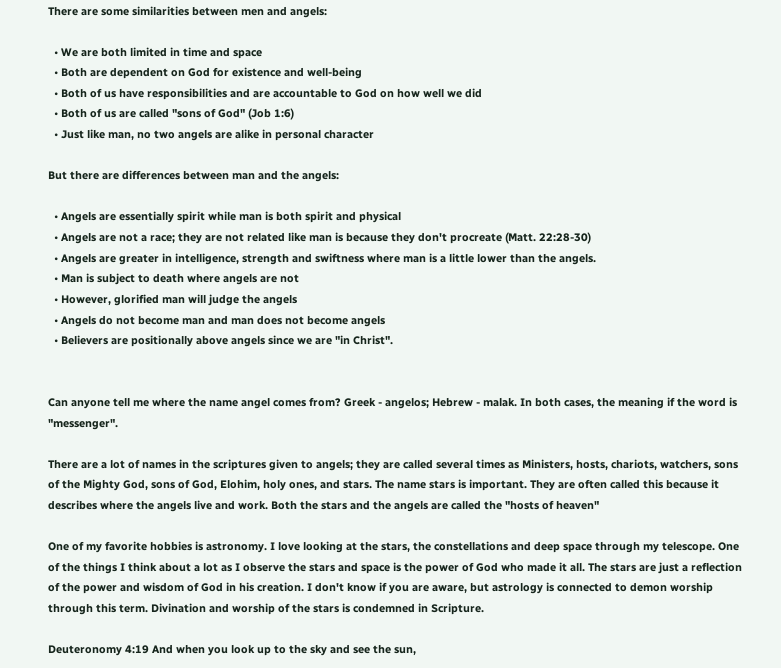There are some similarities between men and angels:

  • We are both limited in time and space
  • Both are dependent on God for existence and well-being
  • Both of us have responsibilities and are accountable to God on how well we did
  • Both of us are called "sons of God" (Job 1:6)
  • Just like man, no two angels are alike in personal character

But there are differences between man and the angels:

  • Angels are essentially spirit while man is both spirit and physical
  • Angels are not a race; they are not related like man is because they don't procreate (Matt. 22:28-30)
  • Angels are greater in intelligence, strength and swiftness where man is a little lower than the angels.
  • Man is subject to death where angels are not
  • However, glorified man will judge the angels
  • Angels do not become man and man does not become angels
  • Believers are positionally above angels since we are "in Christ".


Can anyone tell me where the name angel comes from? Greek - angelos; Hebrew - malak. In both cases, the meaning if the word is "messenger".

There are a lot of names in the scriptures given to angels; they are called several times as Ministers, hosts, chariots, watchers, sons of the Mighty God, sons of God, Elohim, holy ones, and stars. The name stars is important. They are often called this because it describes where the angels live and work. Both the stars and the angels are called the "hosts of heaven"

One of my favorite hobbies is astronomy. I love looking at the stars, the constellations and deep space through my telescope. One of the things I think about a lot as I observe the stars and space is the power of God who made it all. The stars are just a reflection of the power and wisdom of God in his creation. I don't know if you are aware, but astrology is connected to demon worship through this term. Divination and worship of the stars is condemned in Scripture.

Deuteronomy 4:19 And when you look up to the sky and see the sun,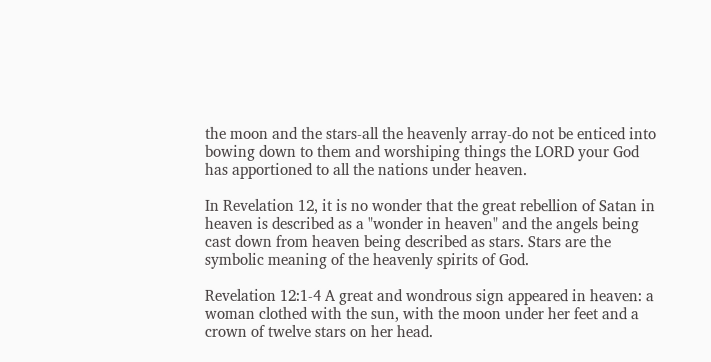the moon and the stars-all the heavenly array-do not be enticed into bowing down to them and worshiping things the LORD your God has apportioned to all the nations under heaven.

In Revelation 12, it is no wonder that the great rebellion of Satan in heaven is described as a "wonder in heaven" and the angels being cast down from heaven being described as stars. Stars are the symbolic meaning of the heavenly spirits of God.

Revelation 12:1-4 A great and wondrous sign appeared in heaven: a woman clothed with the sun, with the moon under her feet and a crown of twelve stars on her head.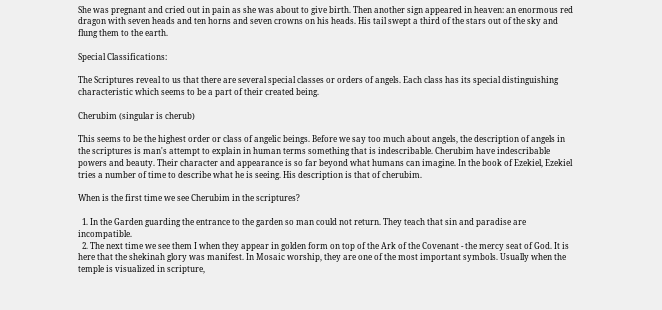She was pregnant and cried out in pain as she was about to give birth. Then another sign appeared in heaven: an enormous red dragon with seven heads and ten horns and seven crowns on his heads. His tail swept a third of the stars out of the sky and flung them to the earth.

Special Classifications:

The Scriptures reveal to us that there are several special classes or orders of angels. Each class has its special distinguishing characteristic which seems to be a part of their created being.

Cherubim (singular is cherub)

This seems to be the highest order or class of angelic beings. Before we say too much about angels, the description of angels in the scriptures is man's attempt to explain in human terms something that is indescribable. Cherubim have indescribable powers and beauty. Their character and appearance is so far beyond what humans can imagine. In the book of Ezekiel, Ezekiel tries a number of time to describe what he is seeing. His description is that of cherubim.

When is the first time we see Cherubim in the scriptures?

  1. In the Garden guarding the entrance to the garden so man could not return. They teach that sin and paradise are incompatible.
  2. The next time we see them I when they appear in golden form on top of the Ark of the Covenant - the mercy seat of God. It is here that the shekinah glory was manifest. In Mosaic worship, they are one of the most important symbols. Usually when the temple is visualized in scripture,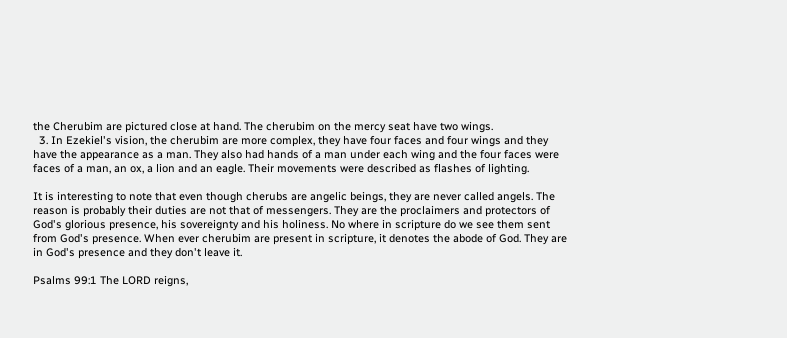the Cherubim are pictured close at hand. The cherubim on the mercy seat have two wings.
  3. In Ezekiel's vision, the cherubim are more complex, they have four faces and four wings and they have the appearance as a man. They also had hands of a man under each wing and the four faces were faces of a man, an ox, a lion and an eagle. Their movements were described as flashes of lighting.

It is interesting to note that even though cherubs are angelic beings, they are never called angels. The reason is probably their duties are not that of messengers. They are the proclaimers and protectors of God's glorious presence, his sovereignty and his holiness. No where in scripture do we see them sent from God's presence. When ever cherubim are present in scripture, it denotes the abode of God. They are in God's presence and they don't leave it.

Psalms 99:1 The LORD reigns,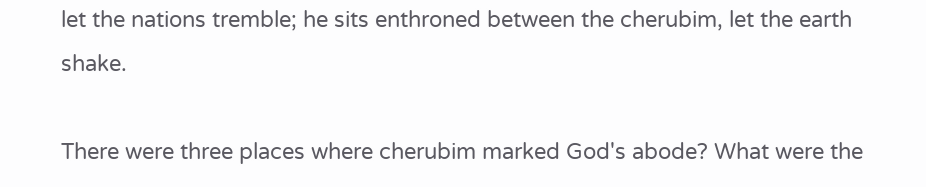let the nations tremble; he sits enthroned between the cherubim, let the earth shake.

There were three places where cherubim marked God's abode? What were the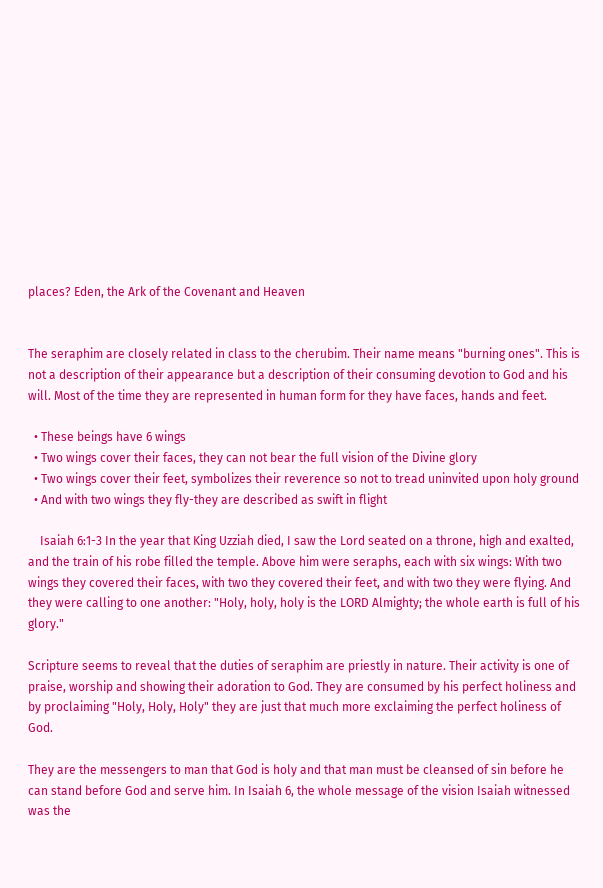places? Eden, the Ark of the Covenant and Heaven


The seraphim are closely related in class to the cherubim. Their name means "burning ones". This is not a description of their appearance but a description of their consuming devotion to God and his will. Most of the time they are represented in human form for they have faces, hands and feet.

  • These beings have 6 wings
  • Two wings cover their faces, they can not bear the full vision of the Divine glory
  • Two wings cover their feet, symbolizes their reverence so not to tread uninvited upon holy ground
  • And with two wings they fly-they are described as swift in flight

    Isaiah 6:1-3 In the year that King Uzziah died, I saw the Lord seated on a throne, high and exalted, and the train of his robe filled the temple. Above him were seraphs, each with six wings: With two wings they covered their faces, with two they covered their feet, and with two they were flying. And they were calling to one another: "Holy, holy, holy is the LORD Almighty; the whole earth is full of his glory."

Scripture seems to reveal that the duties of seraphim are priestly in nature. Their activity is one of praise, worship and showing their adoration to God. They are consumed by his perfect holiness and by proclaiming "Holy, Holy, Holy" they are just that much more exclaiming the perfect holiness of God.

They are the messengers to man that God is holy and that man must be cleansed of sin before he can stand before God and serve him. In Isaiah 6, the whole message of the vision Isaiah witnessed was the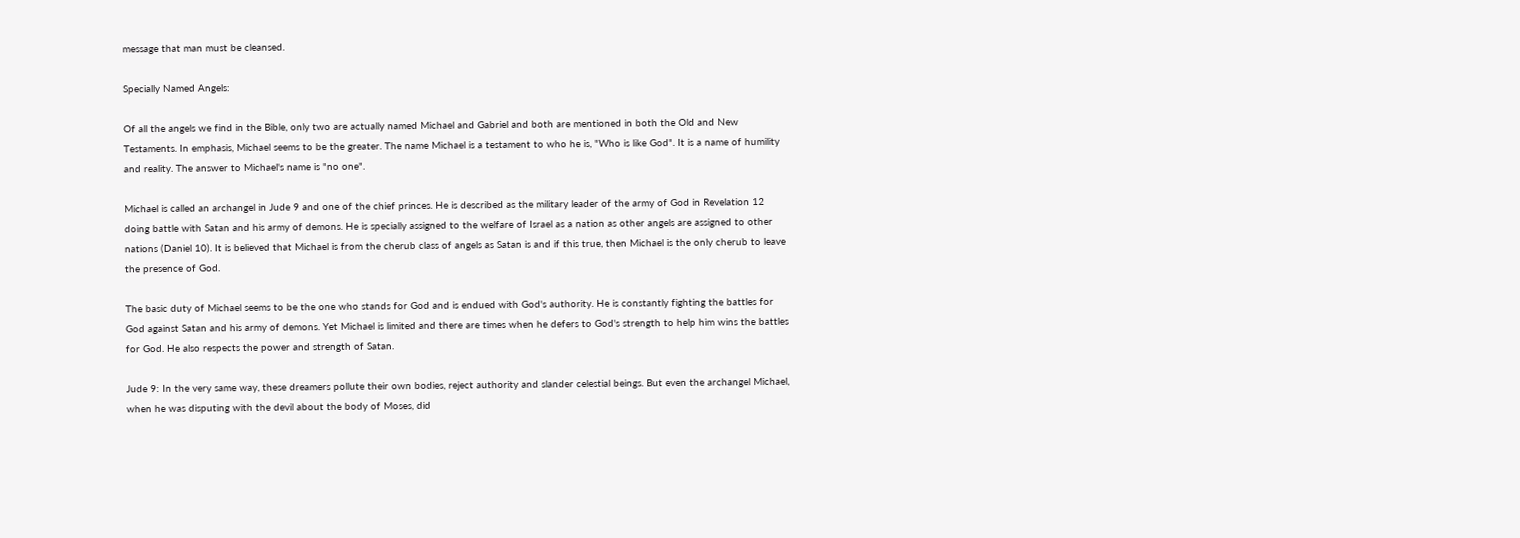message that man must be cleansed.

Specially Named Angels:

Of all the angels we find in the Bible, only two are actually named Michael and Gabriel and both are mentioned in both the Old and New Testaments. In emphasis, Michael seems to be the greater. The name Michael is a testament to who he is, "Who is like God". It is a name of humility and reality. The answer to Michael's name is "no one".

Michael is called an archangel in Jude 9 and one of the chief princes. He is described as the military leader of the army of God in Revelation 12 doing battle with Satan and his army of demons. He is specially assigned to the welfare of Israel as a nation as other angels are assigned to other nations (Daniel 10). It is believed that Michael is from the cherub class of angels as Satan is and if this true, then Michael is the only cherub to leave the presence of God.

The basic duty of Michael seems to be the one who stands for God and is endued with God's authority. He is constantly fighting the battles for God against Satan and his army of demons. Yet Michael is limited and there are times when he defers to God's strength to help him wins the battles for God. He also respects the power and strength of Satan.

Jude 9: In the very same way, these dreamers pollute their own bodies, reject authority and slander celestial beings. But even the archangel Michael, when he was disputing with the devil about the body of Moses, did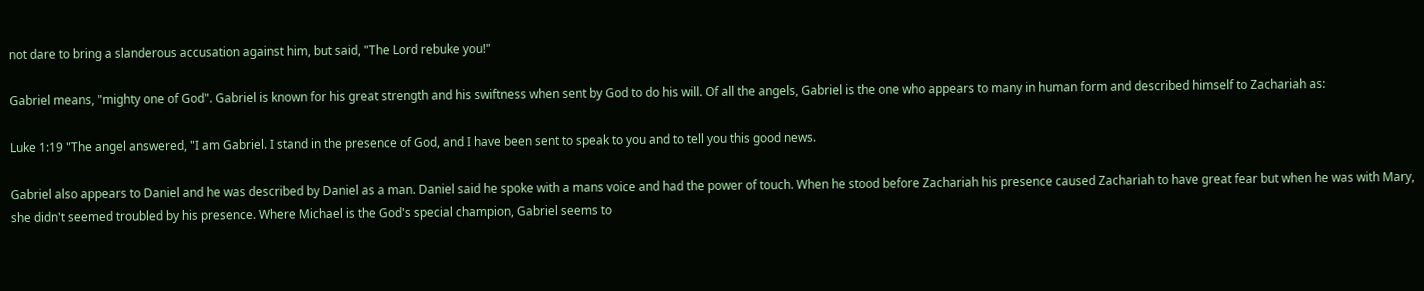not dare to bring a slanderous accusation against him, but said, "The Lord rebuke you!"

Gabriel means, "mighty one of God". Gabriel is known for his great strength and his swiftness when sent by God to do his will. Of all the angels, Gabriel is the one who appears to many in human form and described himself to Zachariah as:

Luke 1:19 "The angel answered, "I am Gabriel. I stand in the presence of God, and I have been sent to speak to you and to tell you this good news.

Gabriel also appears to Daniel and he was described by Daniel as a man. Daniel said he spoke with a mans voice and had the power of touch. When he stood before Zachariah his presence caused Zachariah to have great fear but when he was with Mary, she didn't seemed troubled by his presence. Where Michael is the God's special champion, Gabriel seems to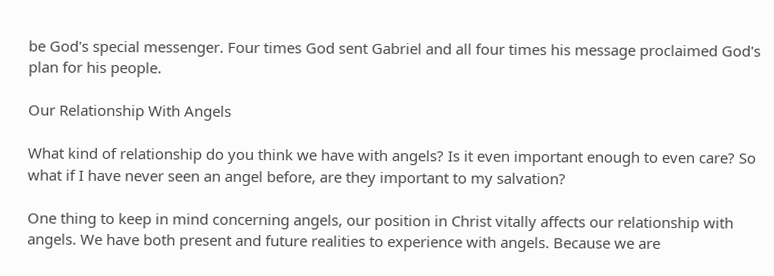be God's special messenger. Four times God sent Gabriel and all four times his message proclaimed God's plan for his people.

Our Relationship With Angels

What kind of relationship do you think we have with angels? Is it even important enough to even care? So what if I have never seen an angel before, are they important to my salvation?

One thing to keep in mind concerning angels, our position in Christ vitally affects our relationship with angels. We have both present and future realities to experience with angels. Because we are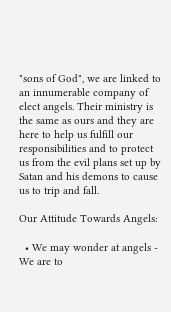"sons of God", we are linked to an innumerable company of elect angels. Their ministry is the same as ours and they are here to help us fulfill our responsibilities and to protect us from the evil plans set up by Satan and his demons to cause us to trip and fall.

Our Attitude Towards Angels:

  • We may wonder at angels - We are to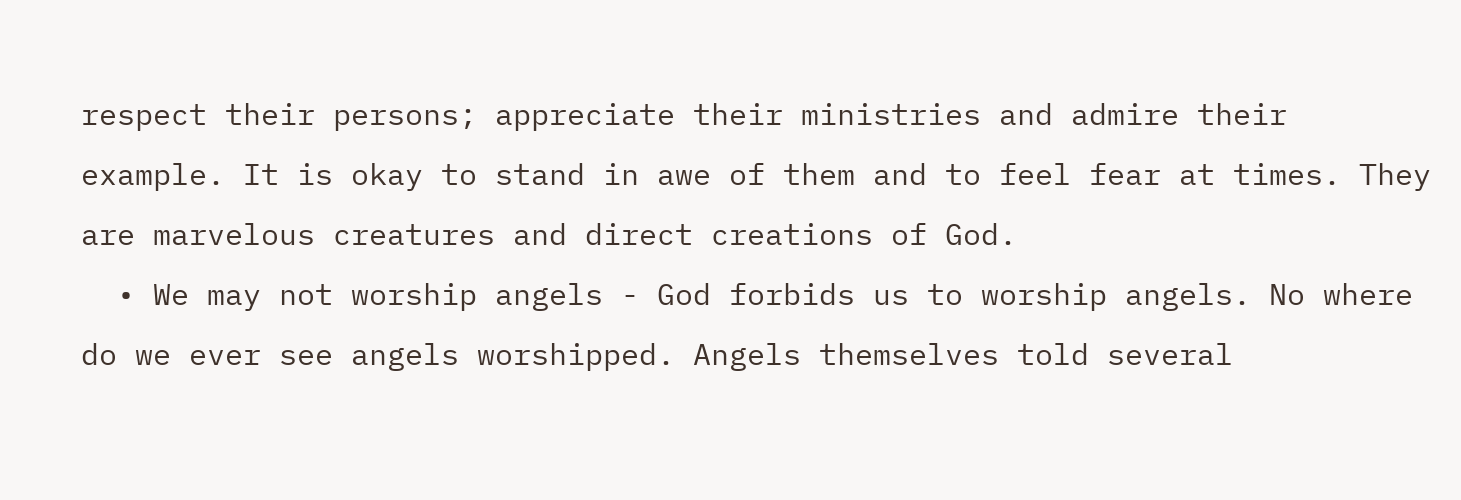respect their persons; appreciate their ministries and admire their example. It is okay to stand in awe of them and to feel fear at times. They are marvelous creatures and direct creations of God.
  • We may not worship angels - God forbids us to worship angels. No where do we ever see angels worshipped. Angels themselves told several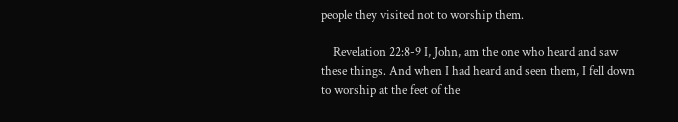people they visited not to worship them.

    Revelation 22:8-9 I, John, am the one who heard and saw these things. And when I had heard and seen them, I fell down to worship at the feet of the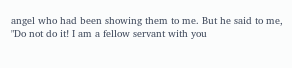angel who had been showing them to me. But he said to me, "Do not do it! I am a fellow servant with you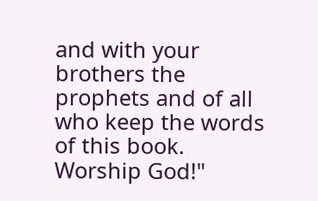and with your brothers the prophets and of all who keep the words of this book. Worship God!"